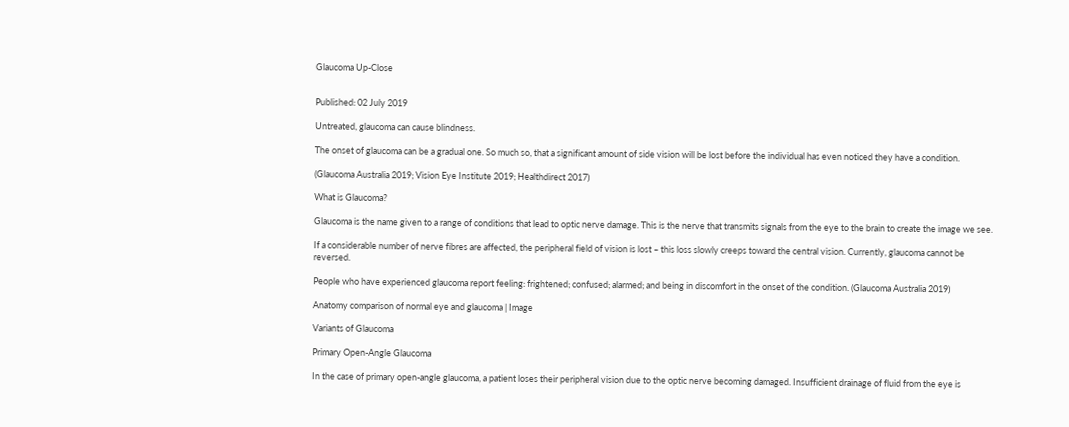Glaucoma Up-Close


Published: 02 July 2019

Untreated, glaucoma can cause blindness.

The onset of glaucoma can be a gradual one. So much so, that a significant amount of side vision will be lost before the individual has even noticed they have a condition.

(Glaucoma Australia 2019; Vision Eye Institute 2019; Healthdirect 2017)

What is Glaucoma?

Glaucoma is the name given to a range of conditions that lead to optic nerve damage. This is the nerve that transmits signals from the eye to the brain to create the image we see.

If a considerable number of nerve fibres are affected, the peripheral field of vision is lost – this loss slowly creeps toward the central vision. Currently, glaucoma cannot be reversed.

People who have experienced glaucoma report feeling: frightened; confused; alarmed; and being in discomfort in the onset of the condition. (Glaucoma Australia 2019)

Anatomy comparison of normal eye and glaucoma | Image

Variants of Glaucoma

Primary Open-Angle Glaucoma

In the case of primary open-angle glaucoma, a patient loses their peripheral vision due to the optic nerve becoming damaged. Insufficient drainage of fluid from the eye is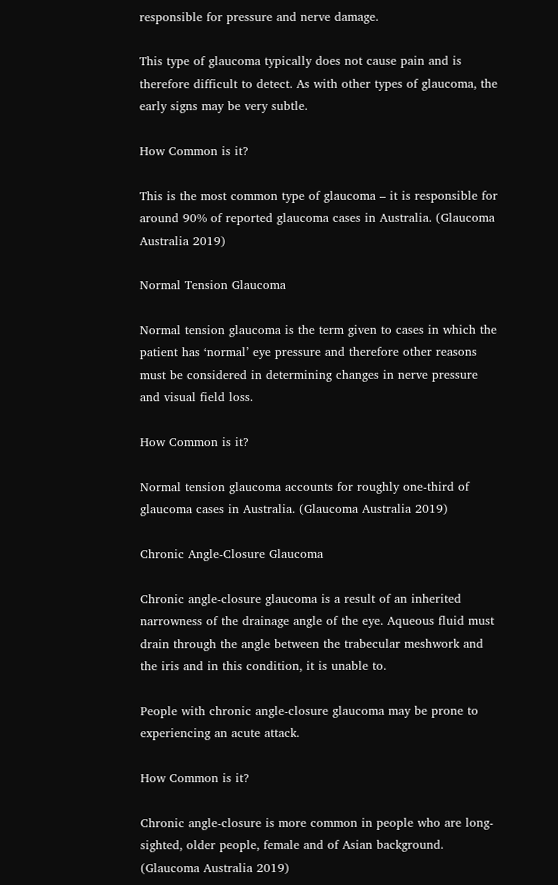responsible for pressure and nerve damage.

This type of glaucoma typically does not cause pain and is therefore difficult to detect. As with other types of glaucoma, the early signs may be very subtle.

How Common is it?

This is the most common type of glaucoma – it is responsible for around 90% of reported glaucoma cases in Australia. (Glaucoma Australia 2019)

Normal Tension Glaucoma

Normal tension glaucoma is the term given to cases in which the patient has ‘normal’ eye pressure and therefore other reasons must be considered in determining changes in nerve pressure and visual field loss.

How Common is it?

Normal tension glaucoma accounts for roughly one-third of glaucoma cases in Australia. (Glaucoma Australia 2019)

Chronic Angle-Closure Glaucoma

Chronic angle-closure glaucoma is a result of an inherited narrowness of the drainage angle of the eye. Aqueous fluid must drain through the angle between the trabecular meshwork and the iris and in this condition, it is unable to.

People with chronic angle-closure glaucoma may be prone to experiencing an acute attack.

How Common is it?

Chronic angle-closure is more common in people who are long-sighted, older people, female and of Asian background. (Glaucoma Australia 2019)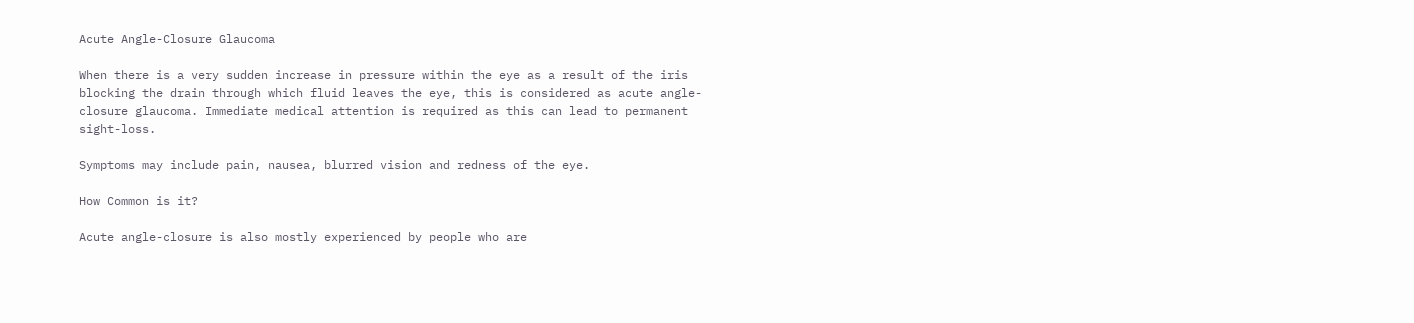Acute Angle-Closure Glaucoma

When there is a very sudden increase in pressure within the eye as a result of the iris blocking the drain through which fluid leaves the eye, this is considered as acute angle-closure glaucoma. Immediate medical attention is required as this can lead to permanent sight-loss.

Symptoms may include pain, nausea, blurred vision and redness of the eye.

How Common is it?

Acute angle-closure is also mostly experienced by people who are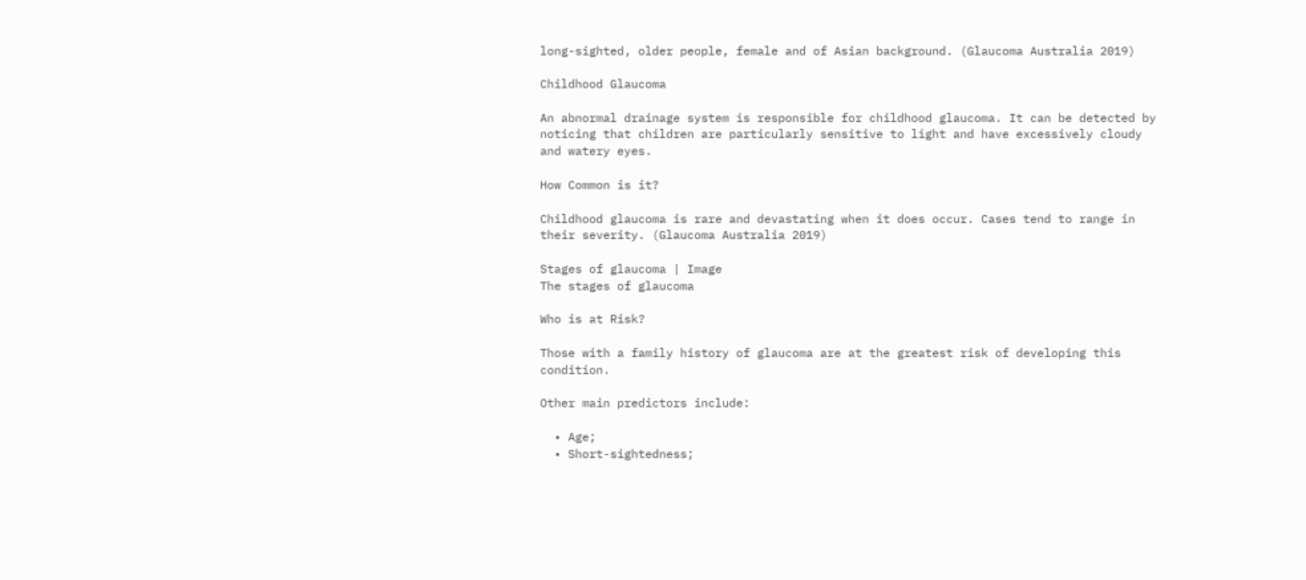long-sighted, older people, female and of Asian background. (Glaucoma Australia 2019)

Childhood Glaucoma

An abnormal drainage system is responsible for childhood glaucoma. It can be detected by noticing that children are particularly sensitive to light and have excessively cloudy and watery eyes.

How Common is it?

Childhood glaucoma is rare and devastating when it does occur. Cases tend to range in their severity. (Glaucoma Australia 2019)

Stages of glaucoma | Image
The stages of glaucoma

Who is at Risk?

Those with a family history of glaucoma are at the greatest risk of developing this condition.

Other main predictors include:

  • Age;
  • Short-sightedness;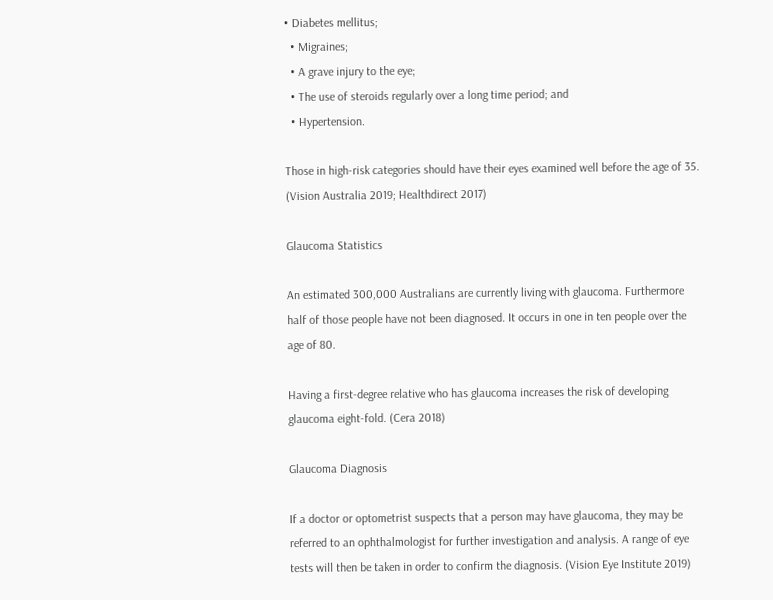• Diabetes mellitus;
  • Migraines;
  • A grave injury to the eye;
  • The use of steroids regularly over a long time period; and
  • Hypertension.

Those in high-risk categories should have their eyes examined well before the age of 35. (Vision Australia 2019; Healthdirect 2017)

Glaucoma Statistics

An estimated 300,000 Australians are currently living with glaucoma. Furthermore half of those people have not been diagnosed. It occurs in one in ten people over the age of 80.

Having a first-degree relative who has glaucoma increases the risk of developing glaucoma eight-fold. (Cera 2018)

Glaucoma Diagnosis

If a doctor or optometrist suspects that a person may have glaucoma, they may be referred to an ophthalmologist for further investigation and analysis. A range of eye tests will then be taken in order to confirm the diagnosis. (Vision Eye Institute 2019)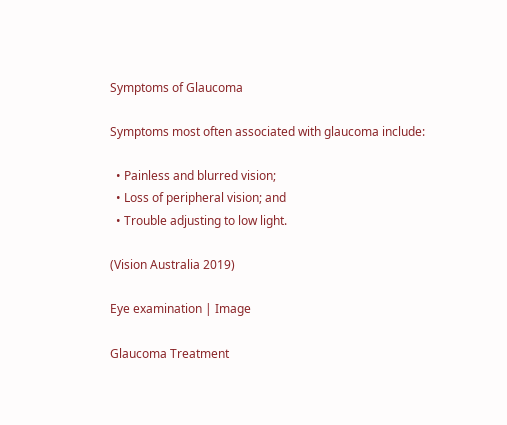Symptoms of Glaucoma

Symptoms most often associated with glaucoma include:

  • Painless and blurred vision;
  • Loss of peripheral vision; and
  • Trouble adjusting to low light.

(Vision Australia 2019)

Eye examination | Image

Glaucoma Treatment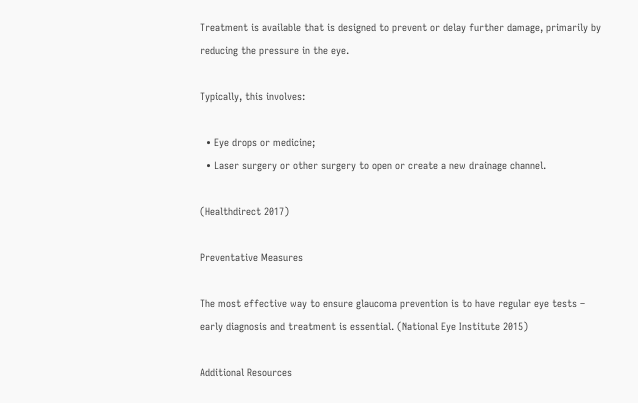Treatment is available that is designed to prevent or delay further damage, primarily by reducing the pressure in the eye.

Typically, this involves:

  • Eye drops or medicine;
  • Laser surgery or other surgery to open or create a new drainage channel.

(Healthdirect 2017)

Preventative Measures

The most effective way to ensure glaucoma prevention is to have regular eye tests – early diagnosis and treatment is essential. (National Eye Institute 2015)

Additional Resources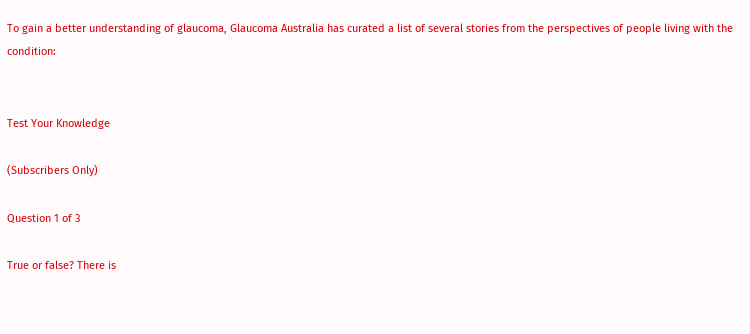To gain a better understanding of glaucoma, Glaucoma Australia has curated a list of several stories from the perspectives of people living with the condition:


Test Your Knowledge

(Subscribers Only)

Question 1 of 3

True or false? There is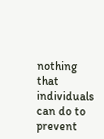nothing that individuals can do to prevent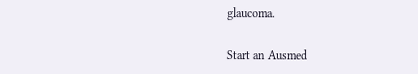glaucoma.

Start an Ausmed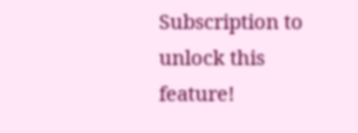Subscription to unlock this feature!